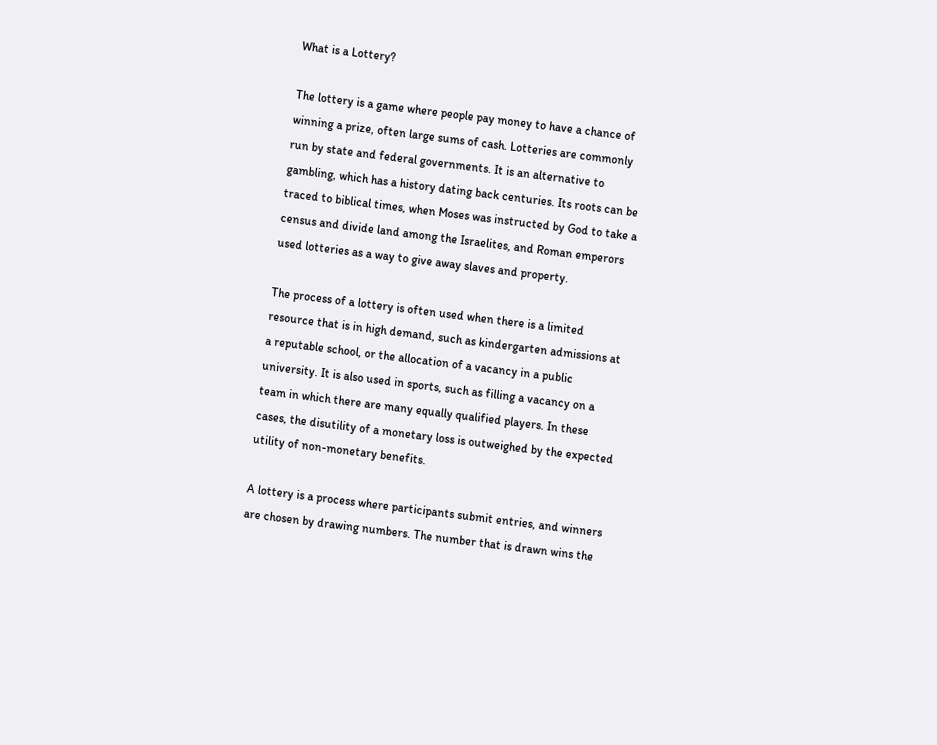What is a Lottery?

The lottery is a game where people pay money to have a chance of winning a prize, often large sums of cash. Lotteries are commonly run by state and federal governments. It is an alternative to gambling, which has a history dating back centuries. Its roots can be traced to biblical times, when Moses was instructed by God to take a census and divide land among the Israelites, and Roman emperors used lotteries as a way to give away slaves and property.

The process of a lottery is often used when there is a limited resource that is in high demand, such as kindergarten admissions at a reputable school, or the allocation of a vacancy in a public university. It is also used in sports, such as filling a vacancy on a team in which there are many equally qualified players. In these cases, the disutility of a monetary loss is outweighed by the expected utility of non-monetary benefits.

A lottery is a process where participants submit entries, and winners are chosen by drawing numbers. The number that is drawn wins the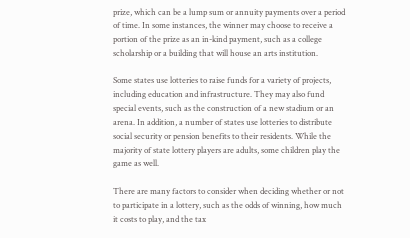prize, which can be a lump sum or annuity payments over a period of time. In some instances, the winner may choose to receive a portion of the prize as an in-kind payment, such as a college scholarship or a building that will house an arts institution.

Some states use lotteries to raise funds for a variety of projects, including education and infrastructure. They may also fund special events, such as the construction of a new stadium or an arena. In addition, a number of states use lotteries to distribute social security or pension benefits to their residents. While the majority of state lottery players are adults, some children play the game as well.

There are many factors to consider when deciding whether or not to participate in a lottery, such as the odds of winning, how much it costs to play, and the tax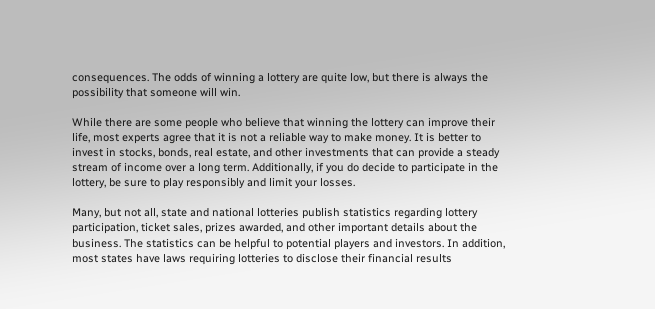consequences. The odds of winning a lottery are quite low, but there is always the possibility that someone will win.

While there are some people who believe that winning the lottery can improve their life, most experts agree that it is not a reliable way to make money. It is better to invest in stocks, bonds, real estate, and other investments that can provide a steady stream of income over a long term. Additionally, if you do decide to participate in the lottery, be sure to play responsibly and limit your losses.

Many, but not all, state and national lotteries publish statistics regarding lottery participation, ticket sales, prizes awarded, and other important details about the business. The statistics can be helpful to potential players and investors. In addition, most states have laws requiring lotteries to disclose their financial results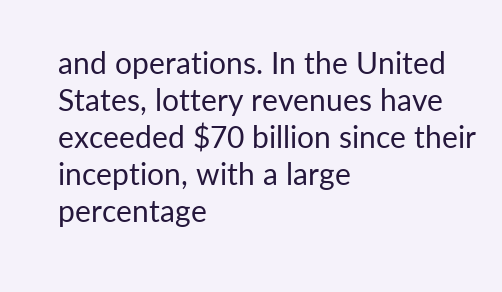and operations. In the United States, lottery revenues have exceeded $70 billion since their inception, with a large percentage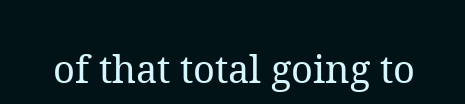of that total going to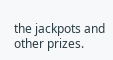the jackpots and other prizes.